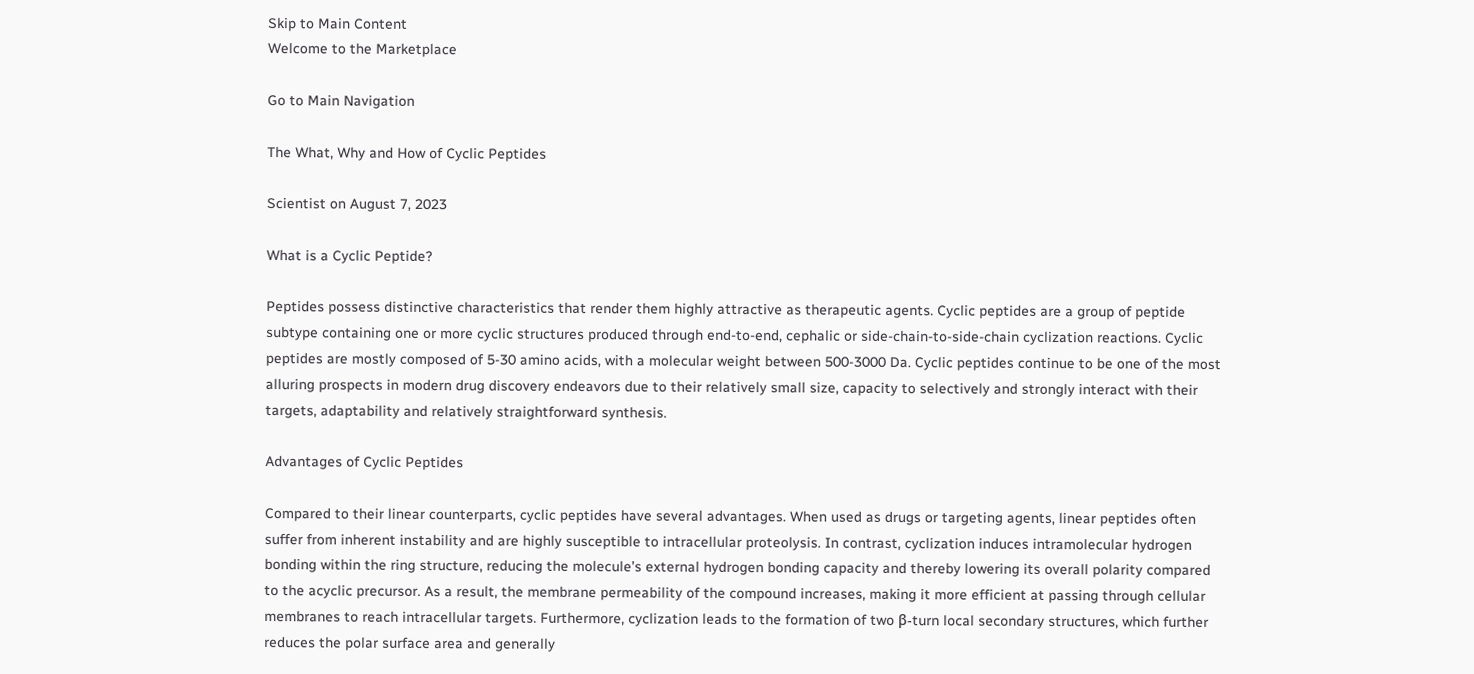Skip to Main Content
Welcome to the Marketplace

Go to Main Navigation

The What, Why and How of Cyclic Peptides

Scientist on August 7, 2023

What is a Cyclic Peptide?

Peptides possess distinctive characteristics that render them highly attractive as therapeutic agents. Cyclic peptides are a group of peptide subtype containing one or more cyclic structures produced through end-to-end, cephalic or side-chain-to-side-chain cyclization reactions. Cyclic peptides are mostly composed of 5-30 amino acids, with a molecular weight between 500-3000 Da. Cyclic peptides continue to be one of the most alluring prospects in modern drug discovery endeavors due to their relatively small size, capacity to selectively and strongly interact with their targets, adaptability and relatively straightforward synthesis.

Advantages of Cyclic Peptides

Compared to their linear counterparts, cyclic peptides have several advantages. When used as drugs or targeting agents, linear peptides often suffer from inherent instability and are highly susceptible to intracellular proteolysis. In contrast, cyclization induces intramolecular hydrogen bonding within the ring structure, reducing the molecule’s external hydrogen bonding capacity and thereby lowering its overall polarity compared to the acyclic precursor. As a result, the membrane permeability of the compound increases, making it more efficient at passing through cellular membranes to reach intracellular targets. Furthermore, cyclization leads to the formation of two β-turn local secondary structures, which further reduces the polar surface area and generally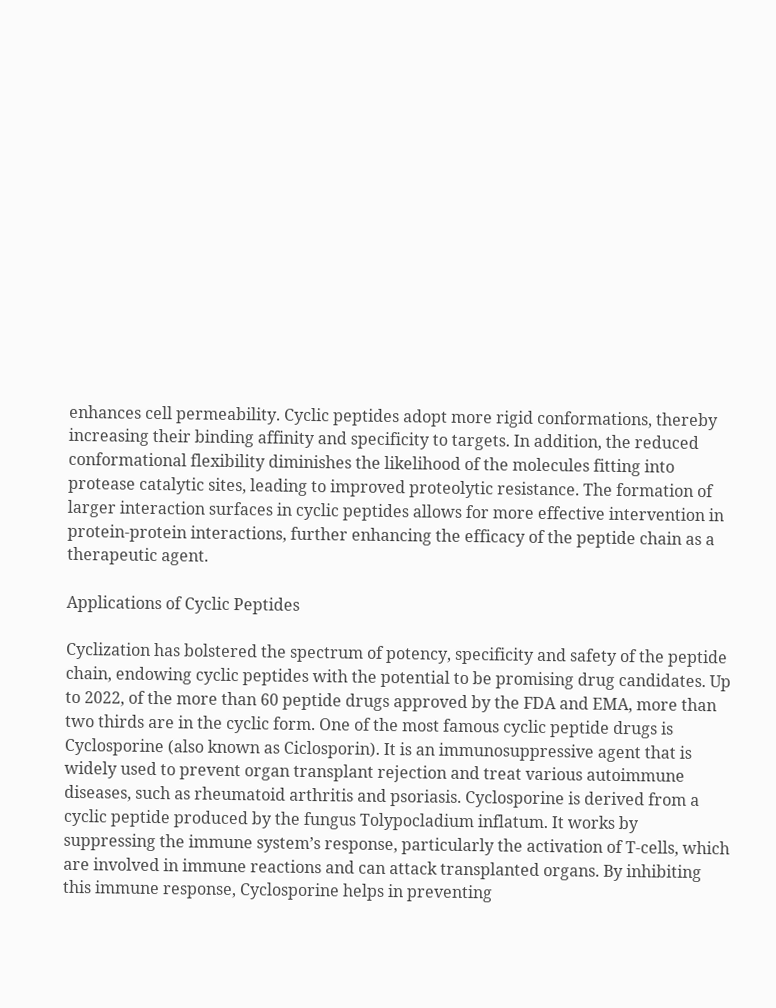enhances cell permeability. Cyclic peptides adopt more rigid conformations, thereby increasing their binding affinity and specificity to targets. In addition, the reduced conformational flexibility diminishes the likelihood of the molecules fitting into protease catalytic sites, leading to improved proteolytic resistance. The formation of larger interaction surfaces in cyclic peptides allows for more effective intervention in protein-protein interactions, further enhancing the efficacy of the peptide chain as a therapeutic agent.

Applications of Cyclic Peptides

Cyclization has bolstered the spectrum of potency, specificity and safety of the peptide chain, endowing cyclic peptides with the potential to be promising drug candidates. Up to 2022, of the more than 60 peptide drugs approved by the FDA and EMA, more than two thirds are in the cyclic form. One of the most famous cyclic peptide drugs is Cyclosporine (also known as Ciclosporin). It is an immunosuppressive agent that is widely used to prevent organ transplant rejection and treat various autoimmune diseases, such as rheumatoid arthritis and psoriasis. Cyclosporine is derived from a cyclic peptide produced by the fungus Tolypocladium inflatum. It works by suppressing the immune system’s response, particularly the activation of T-cells, which are involved in immune reactions and can attack transplanted organs. By inhibiting this immune response, Cyclosporine helps in preventing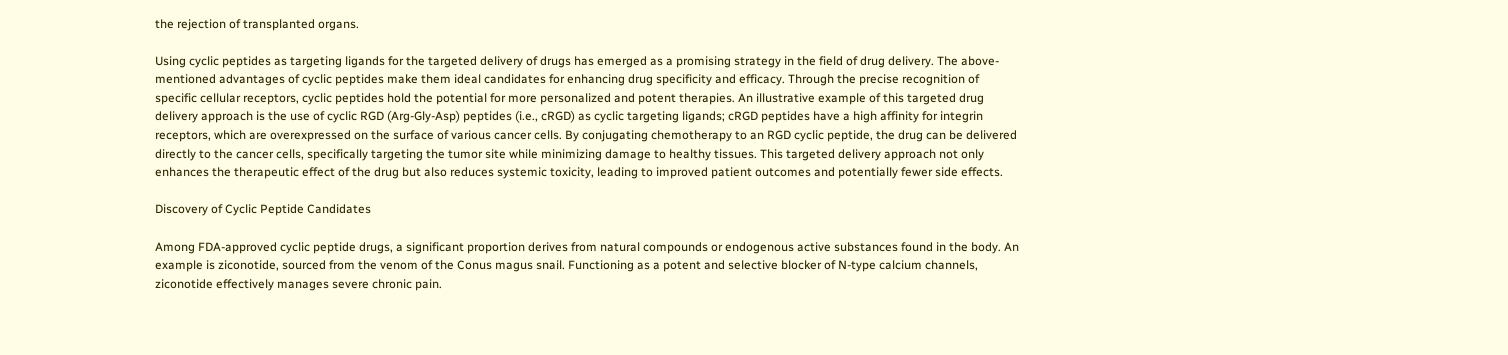the rejection of transplanted organs.

Using cyclic peptides as targeting ligands for the targeted delivery of drugs has emerged as a promising strategy in the field of drug delivery. The above-mentioned advantages of cyclic peptides make them ideal candidates for enhancing drug specificity and efficacy. Through the precise recognition of specific cellular receptors, cyclic peptides hold the potential for more personalized and potent therapies. An illustrative example of this targeted drug delivery approach is the use of cyclic RGD (Arg-Gly-Asp) peptides (i.e., cRGD) as cyclic targeting ligands; cRGD peptides have a high affinity for integrin receptors, which are overexpressed on the surface of various cancer cells. By conjugating chemotherapy to an RGD cyclic peptide, the drug can be delivered directly to the cancer cells, specifically targeting the tumor site while minimizing damage to healthy tissues. This targeted delivery approach not only enhances the therapeutic effect of the drug but also reduces systemic toxicity, leading to improved patient outcomes and potentially fewer side effects.

Discovery of Cyclic Peptide Candidates

Among FDA-approved cyclic peptide drugs, a significant proportion derives from natural compounds or endogenous active substances found in the body. An example is ziconotide, sourced from the venom of the Conus magus snail. Functioning as a potent and selective blocker of N-type calcium channels, ziconotide effectively manages severe chronic pain.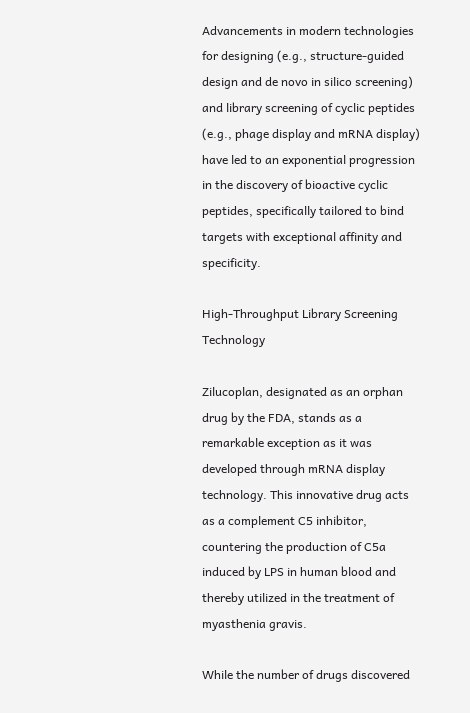Advancements in modern technologies for designing (e.g., structure-guided design and de novo in silico screening) and library screening of cyclic peptides (e.g., phage display and mRNA display) have led to an exponential progression in the discovery of bioactive cyclic peptides, specifically tailored to bind targets with exceptional affinity and specificity.

High-Throughput Library Screening Technology

Zilucoplan, designated as an orphan drug by the FDA, stands as a remarkable exception as it was developed through mRNA display technology. This innovative drug acts as a complement C5 inhibitor, countering the production of C5a induced by LPS in human blood and thereby utilized in the treatment of myasthenia gravis.

While the number of drugs discovered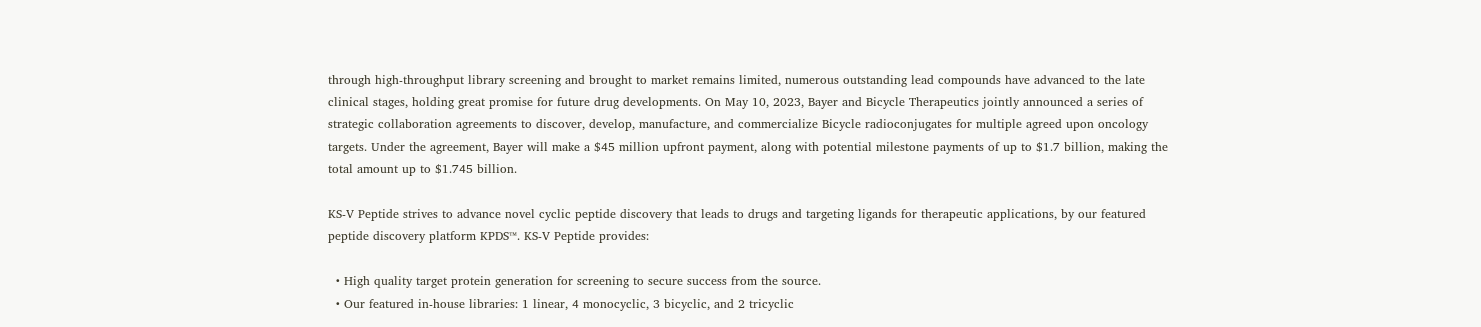through high-throughput library screening and brought to market remains limited, numerous outstanding lead compounds have advanced to the late clinical stages, holding great promise for future drug developments. On May 10, 2023, Bayer and Bicycle Therapeutics jointly announced a series of strategic collaboration agreements to discover, develop, manufacture, and commercialize Bicycle radioconjugates for multiple agreed upon oncology targets. Under the agreement, Bayer will make a $45 million upfront payment, along with potential milestone payments of up to $1.7 billion, making the total amount up to $1.745 billion.

KS-V Peptide strives to advance novel cyclic peptide discovery that leads to drugs and targeting ligands for therapeutic applications, by our featured peptide discovery platform KPDS™. KS-V Peptide provides:

  • High quality target protein generation for screening to secure success from the source.
  • Our featured in-house libraries: 1 linear, 4 monocyclic, 3 bicyclic, and 2 tricyclic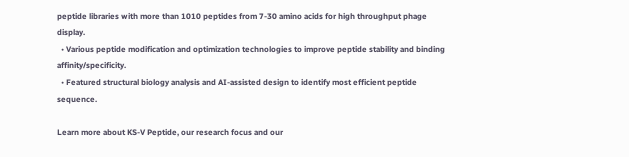peptide libraries with more than 1010 peptides from 7-30 amino acids for high throughput phage display.
  • Various peptide modification and optimization technologies to improve peptide stability and binding affinity/specificity.
  • Featured structural biology analysis and AI-assisted design to identify most efficient peptide sequence.

Learn more about KS-V Peptide, our research focus and our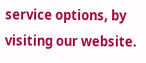service options, by visiting our website.